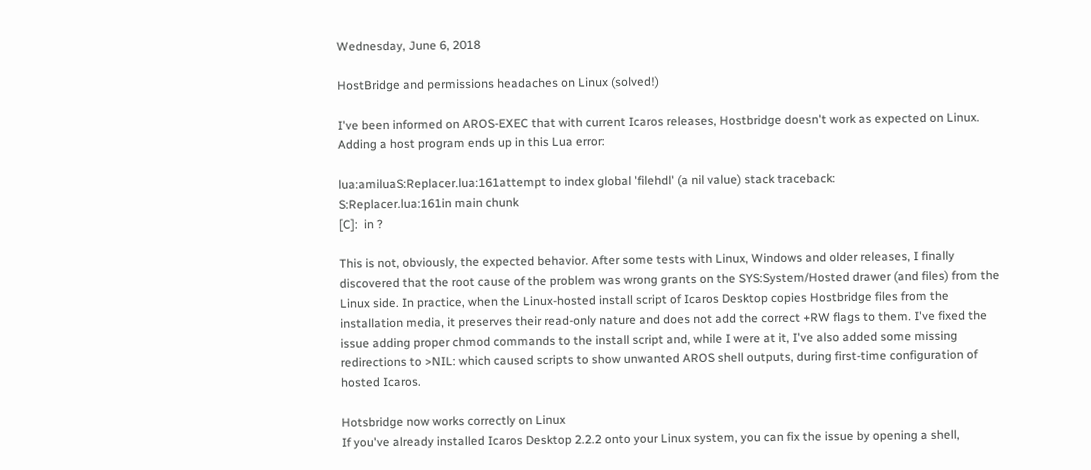Wednesday, June 6, 2018

HostBridge and permissions headaches on Linux (solved!)

I've been informed on AROS-EXEC that with current Icaros releases, Hostbridge doesn't work as expected on Linux. Adding a host program ends up in this Lua error:

lua:amiluaS:Replacer.lua:161attempt to index global 'filehdl' (a nil value) stack traceback:
S:Replacer.lua:161in main chunk
[C]:  in ?

This is not, obviously, the expected behavior. After some tests with Linux, Windows and older releases, I finally discovered that the root cause of the problem was wrong grants on the SYS:System/Hosted drawer (and files) from the Linux side. In practice, when the Linux-hosted install script of Icaros Desktop copies Hostbridge files from the installation media, it preserves their read-only nature and does not add the correct +RW flags to them. I've fixed the issue adding proper chmod commands to the install script and, while I were at it, I've also added some missing redirections to >NIL: which caused scripts to show unwanted AROS shell outputs, during first-time configuration of hosted Icaros.

Hotsbridge now works correctly on Linux
If you've already installed Icaros Desktop 2.2.2 onto your Linux system, you can fix the issue by opening a shell,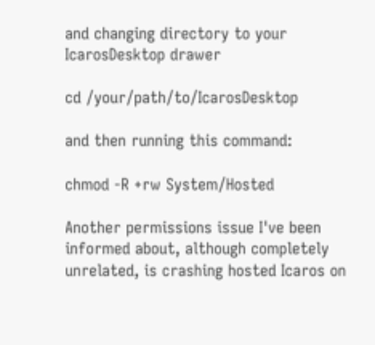and changing directory to your IcarosDesktop drawer

cd /your/path/to/IcarosDesktop

and then running this command:

chmod -R +rw System/Hosted

Another permissions issue I've been informed about, although completely unrelated, is crashing hosted Icaros on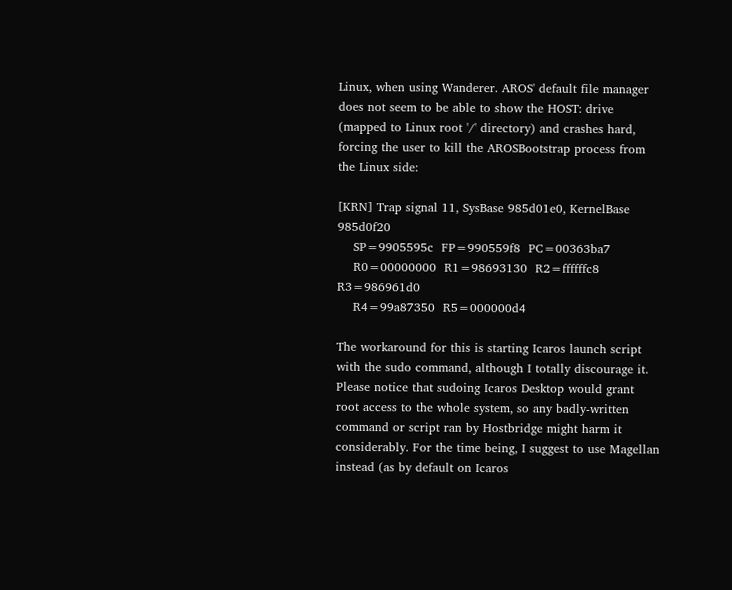Linux, when using Wanderer. AROS' default file manager does not seem to be able to show the HOST: drive (mapped to Linux root '/' directory) and crashes hard, forcing the user to kill the AROSBootstrap process from the Linux side:

[KRN] Trap signal 11, SysBase 985d01e0, KernelBase 985d0f20
    SP=9905595c  FP=990559f8  PC=00363ba7
    R0=00000000  R1=98693130  R2=ffffffc8  R3=986961d0
    R4=99a87350  R5=000000d4

The workaround for this is starting Icaros launch script with the sudo command, although I totally discourage it. Please notice that sudoing Icaros Desktop would grant root access to the whole system, so any badly-written command or script ran by Hostbridge might harm it considerably. For the time being, I suggest to use Magellan instead (as by default on Icaros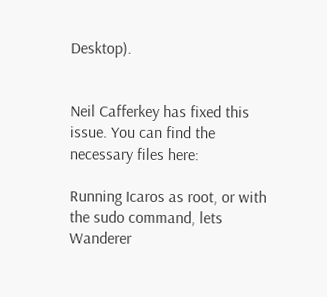Desktop).


Neil Cafferkey has fixed this issue. You can find the necessary files here:

Running Icaros as root, or with the sudo command, lets Wanderer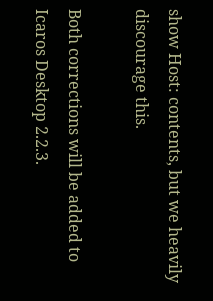show Host: contents, but we heavily discourage this.

Both corrections will be added to Icaros Desktop 2.2.3.